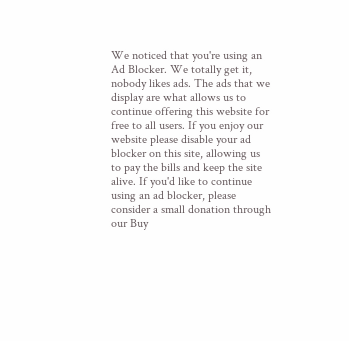We noticed that you're using an Ad Blocker. We totally get it, nobody likes ads. The ads that we display are what allows us to continue offering this website for free to all users. If you enjoy our website please disable your ad blocker on this site, allowing us to pay the bills and keep the site alive. If you'd like to continue using an ad blocker, please consider a small donation through our Buy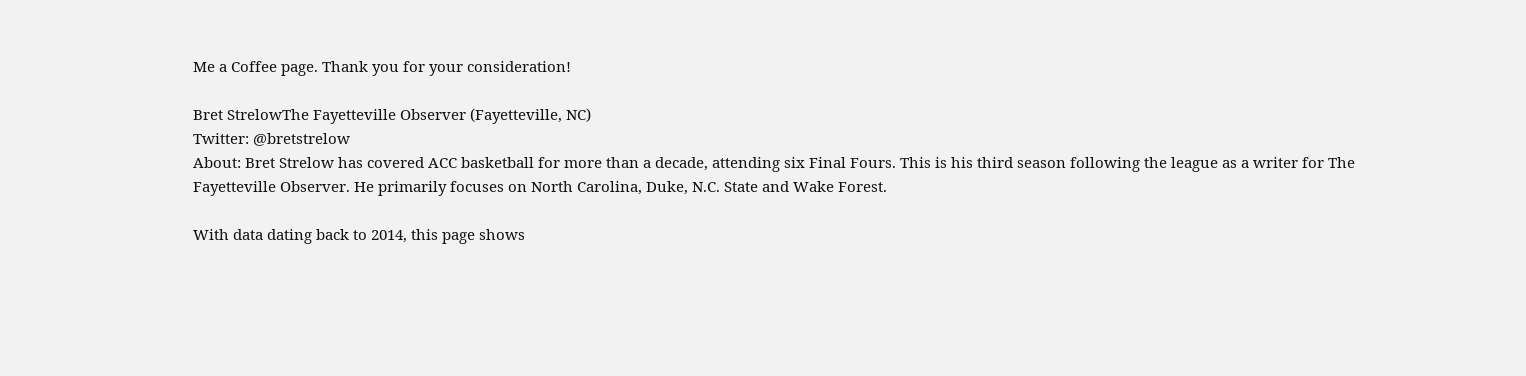Me a Coffee page. Thank you for your consideration!

Bret StrelowThe Fayetteville Observer (Fayetteville, NC)
Twitter: @bretstrelow
About: Bret Strelow has covered ACC basketball for more than a decade, attending six Final Fours. This is his third season following the league as a writer for The Fayetteville Observer. He primarily focuses on North Carolina, Duke, N.C. State and Wake Forest.

With data dating back to 2014, this page shows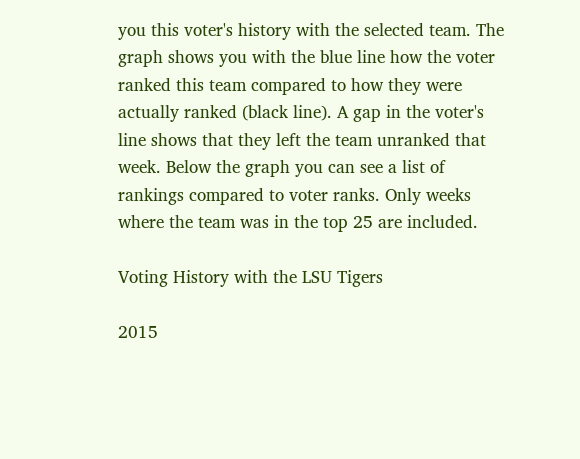you this voter's history with the selected team. The graph shows you with the blue line how the voter ranked this team compared to how they were actually ranked (black line). A gap in the voter's line shows that they left the team unranked that week. Below the graph you can see a list of rankings compared to voter ranks. Only weeks where the team was in the top 25 are included.

Voting History with the LSU Tigers

2015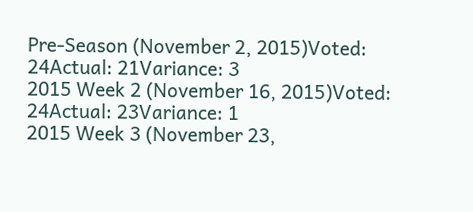Pre-Season (November 2, 2015)Voted: 24Actual: 21Variance: 3
2015 Week 2 (November 16, 2015)Voted: 24Actual: 23Variance: 1
2015 Week 3 (November 23,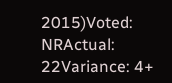2015)Voted: NRActual: 22Variance: 4+